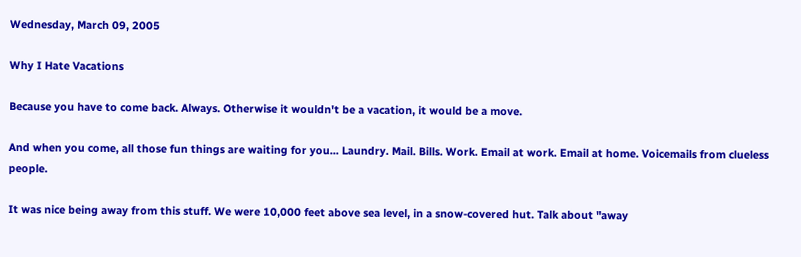Wednesday, March 09, 2005

Why I Hate Vacations

Because you have to come back. Always. Otherwise it wouldn't be a vacation, it would be a move.

And when you come, all those fun things are waiting for you... Laundry. Mail. Bills. Work. Email at work. Email at home. Voicemails from clueless people.

It was nice being away from this stuff. We were 10,000 feet above sea level, in a snow-covered hut. Talk about "away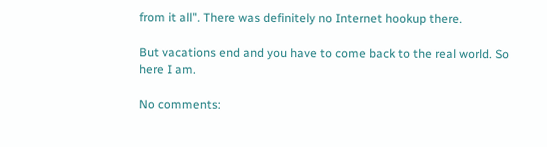from it all". There was definitely no Internet hookup there.

But vacations end and you have to come back to the real world. So here I am.

No comments: